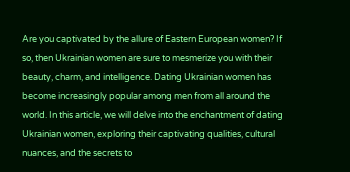Are you captivated by the allure of Eastern European women? If so, then Ukrainian women are sure to mesmerize you with their beauty, charm, and intelligence. Dating Ukrainian women has become increasingly popular among men from all around the world. In this article, we will delve into the enchantment of dating Ukrainian women, exploring their captivating qualities, cultural nuances, and the secrets to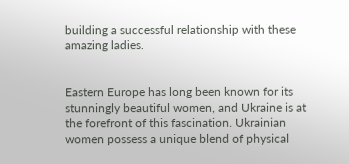building a successful relationship with these amazing ladies.


Eastern Europe has long been known for its stunningly beautiful women, and Ukraine is at the forefront of this fascination. Ukrainian women possess a unique blend of physical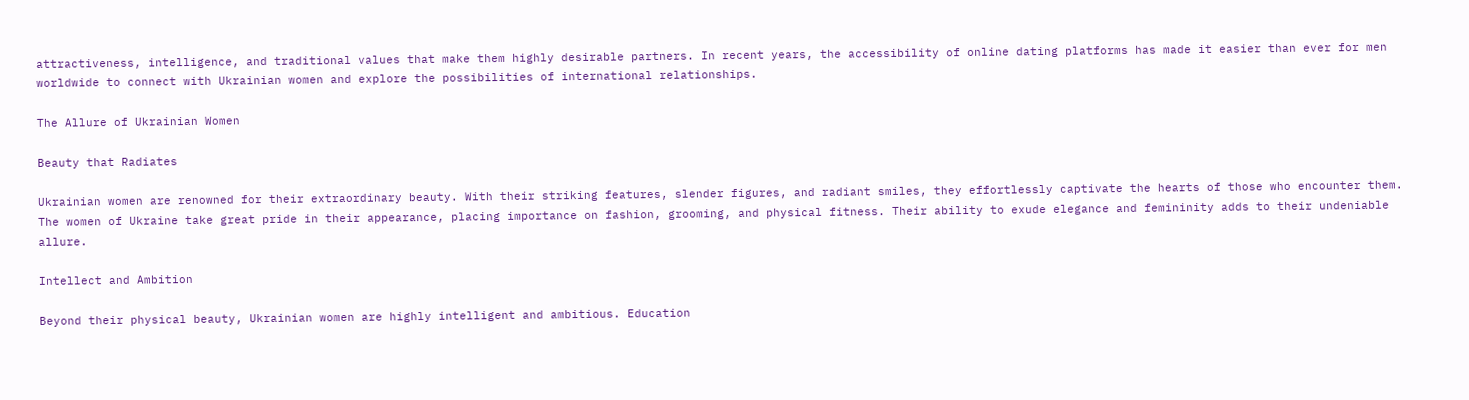attractiveness, intelligence, and traditional values that make them highly desirable partners. In recent years, the accessibility of online dating platforms has made it easier than ever for men worldwide to connect with Ukrainian women and explore the possibilities of international relationships.

The Allure of Ukrainian Women

Beauty that Radiates

Ukrainian women are renowned for their extraordinary beauty. With their striking features, slender figures, and radiant smiles, they effortlessly captivate the hearts of those who encounter them. The women of Ukraine take great pride in their appearance, placing importance on fashion, grooming, and physical fitness. Their ability to exude elegance and femininity adds to their undeniable allure.

Intellect and Ambition

Beyond their physical beauty, Ukrainian women are highly intelligent and ambitious. Education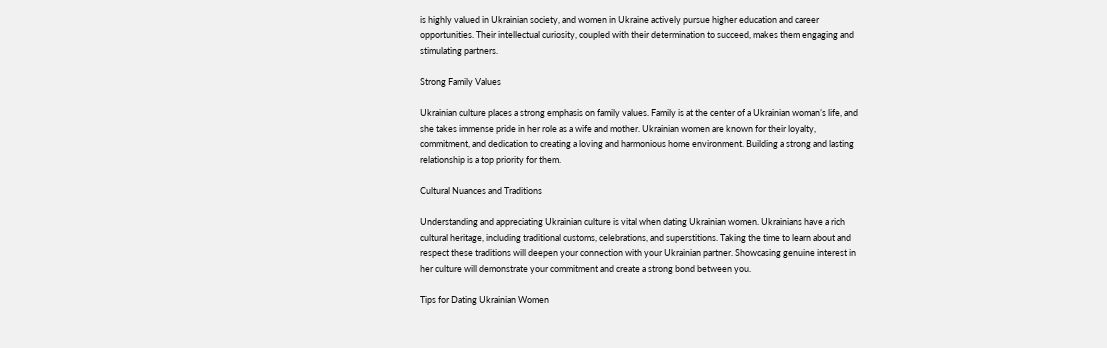is highly valued in Ukrainian society, and women in Ukraine actively pursue higher education and career opportunities. Their intellectual curiosity, coupled with their determination to succeed, makes them engaging and stimulating partners.

Strong Family Values

Ukrainian culture places a strong emphasis on family values. Family is at the center of a Ukrainian woman’s life, and she takes immense pride in her role as a wife and mother. Ukrainian women are known for their loyalty, commitment, and dedication to creating a loving and harmonious home environment. Building a strong and lasting relationship is a top priority for them.

Cultural Nuances and Traditions

Understanding and appreciating Ukrainian culture is vital when dating Ukrainian women. Ukrainians have a rich cultural heritage, including traditional customs, celebrations, and superstitions. Taking the time to learn about and respect these traditions will deepen your connection with your Ukrainian partner. Showcasing genuine interest in her culture will demonstrate your commitment and create a strong bond between you.

Tips for Dating Ukrainian Women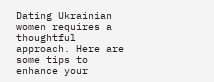Dating Ukrainian women requires a thoughtful approach. Here are some tips to enhance your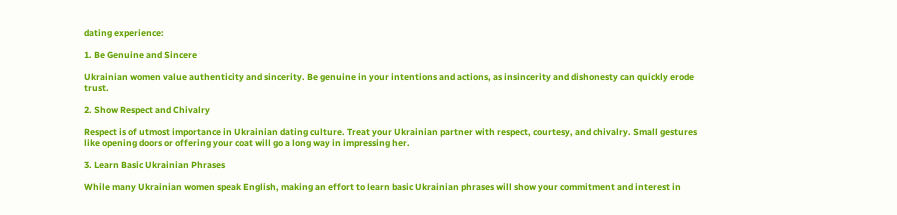dating experience:

1. Be Genuine and Sincere

Ukrainian women value authenticity and sincerity. Be genuine in your intentions and actions, as insincerity and dishonesty can quickly erode trust.

2. Show Respect and Chivalry

Respect is of utmost importance in Ukrainian dating culture. Treat your Ukrainian partner with respect, courtesy, and chivalry. Small gestures like opening doors or offering your coat will go a long way in impressing her.

3. Learn Basic Ukrainian Phrases

While many Ukrainian women speak English, making an effort to learn basic Ukrainian phrases will show your commitment and interest in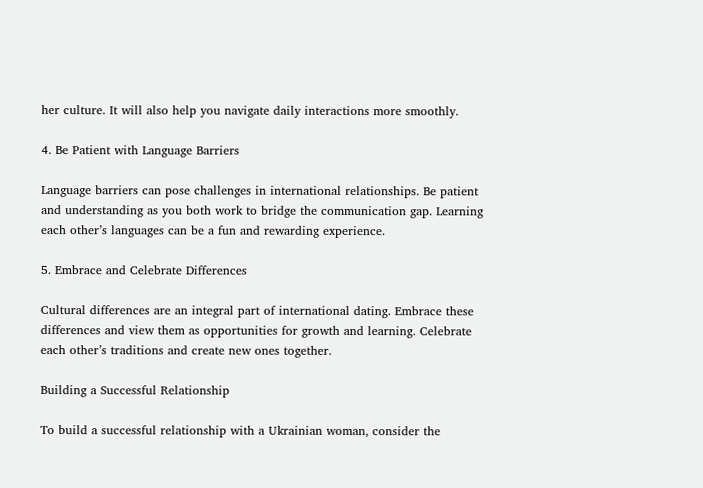her culture. It will also help you navigate daily interactions more smoothly.

4. Be Patient with Language Barriers

Language barriers can pose challenges in international relationships. Be patient and understanding as you both work to bridge the communication gap. Learning each other’s languages can be a fun and rewarding experience.

5. Embrace and Celebrate Differences

Cultural differences are an integral part of international dating. Embrace these differences and view them as opportunities for growth and learning. Celebrate each other’s traditions and create new ones together.

Building a Successful Relationship

To build a successful relationship with a Ukrainian woman, consider the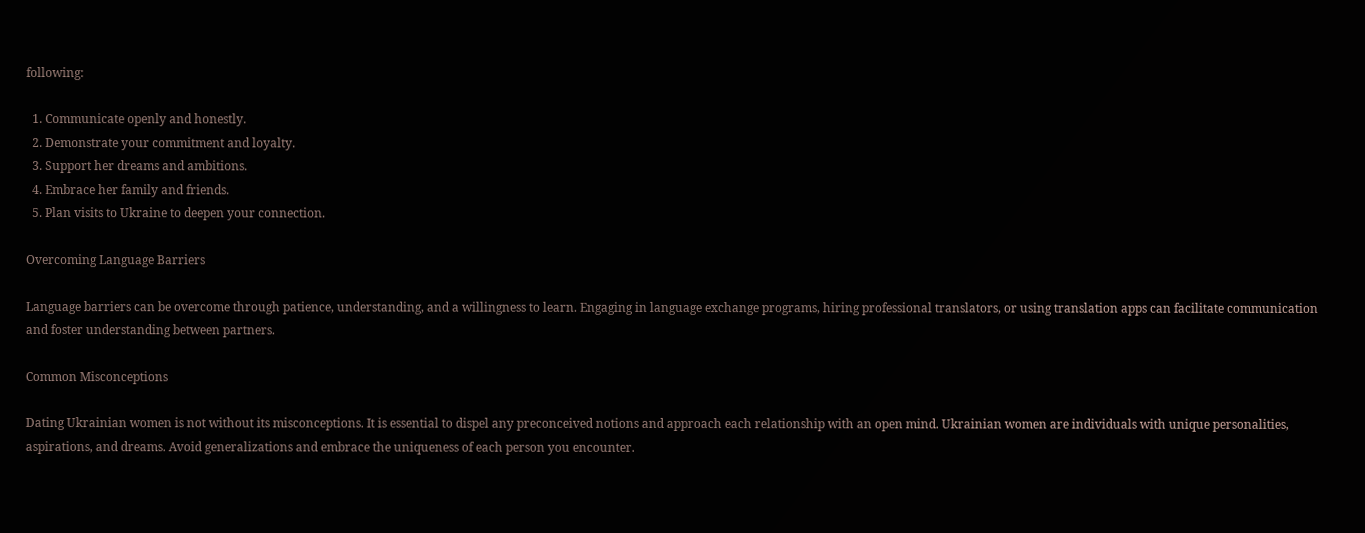following:

  1. Communicate openly and honestly.
  2. Demonstrate your commitment and loyalty.
  3. Support her dreams and ambitions.
  4. Embrace her family and friends.
  5. Plan visits to Ukraine to deepen your connection.

Overcoming Language Barriers

Language barriers can be overcome through patience, understanding, and a willingness to learn. Engaging in language exchange programs, hiring professional translators, or using translation apps can facilitate communication and foster understanding between partners.

Common Misconceptions

Dating Ukrainian women is not without its misconceptions. It is essential to dispel any preconceived notions and approach each relationship with an open mind. Ukrainian women are individuals with unique personalities, aspirations, and dreams. Avoid generalizations and embrace the uniqueness of each person you encounter.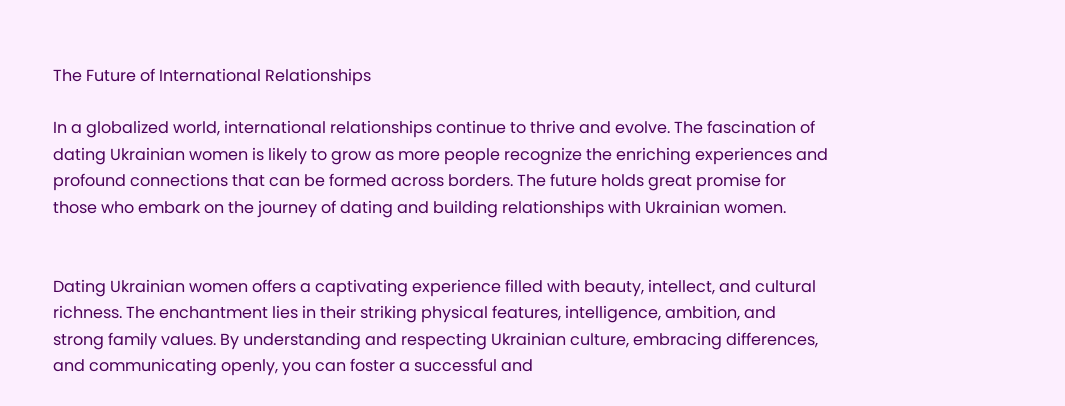The Future of International Relationships

In a globalized world, international relationships continue to thrive and evolve. The fascination of dating Ukrainian women is likely to grow as more people recognize the enriching experiences and profound connections that can be formed across borders. The future holds great promise for those who embark on the journey of dating and building relationships with Ukrainian women.


Dating Ukrainian women offers a captivating experience filled with beauty, intellect, and cultural richness. The enchantment lies in their striking physical features, intelligence, ambition, and strong family values. By understanding and respecting Ukrainian culture, embracing differences, and communicating openly, you can foster a successful and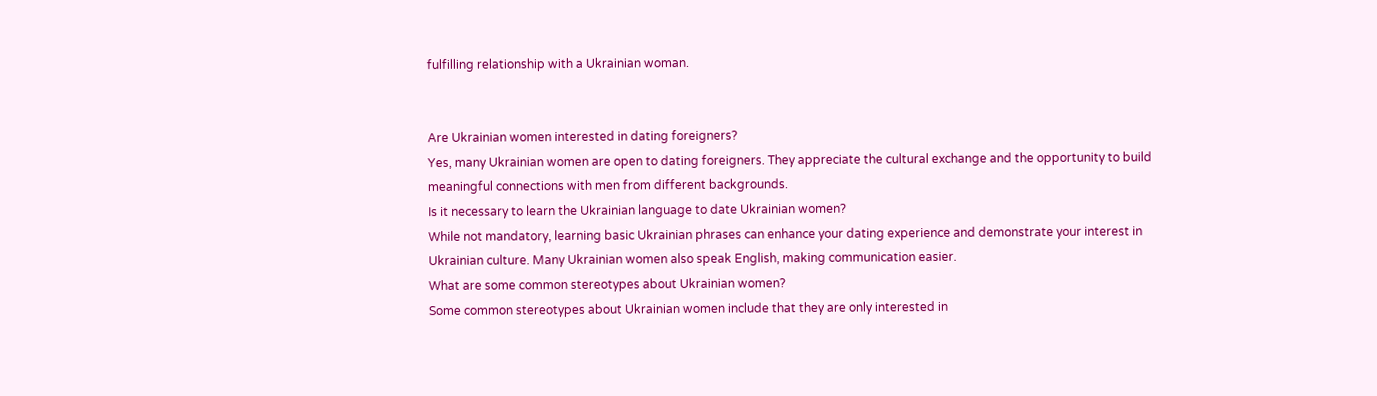fulfilling relationship with a Ukrainian woman.


Are Ukrainian women interested in dating foreigners?
Yes, many Ukrainian women are open to dating foreigners. They appreciate the cultural exchange and the opportunity to build meaningful connections with men from different backgrounds.
Is it necessary to learn the Ukrainian language to date Ukrainian women?
While not mandatory, learning basic Ukrainian phrases can enhance your dating experience and demonstrate your interest in Ukrainian culture. Many Ukrainian women also speak English, making communication easier.
What are some common stereotypes about Ukrainian women?
Some common stereotypes about Ukrainian women include that they are only interested in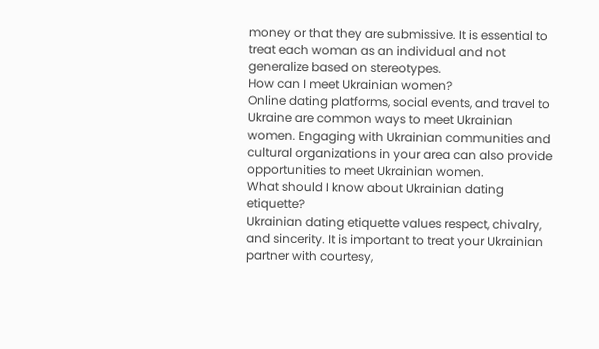money or that they are submissive. It is essential to treat each woman as an individual and not generalize based on stereotypes.
How can I meet Ukrainian women?
Online dating platforms, social events, and travel to Ukraine are common ways to meet Ukrainian women. Engaging with Ukrainian communities and cultural organizations in your area can also provide opportunities to meet Ukrainian women.
What should I know about Ukrainian dating etiquette?
Ukrainian dating etiquette values respect, chivalry, and sincerity. It is important to treat your Ukrainian partner with courtesy,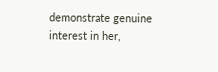demonstrate genuine interest in her,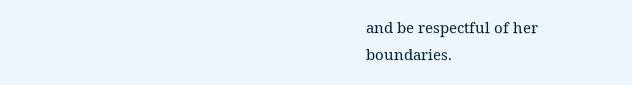and be respectful of her boundaries.